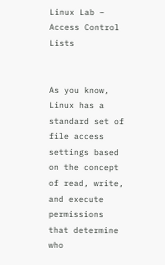Linux Lab – Access Control Lists


As you know, Linux has a standard set of file access settings based on the concept of read, write, and execute permissions that determine who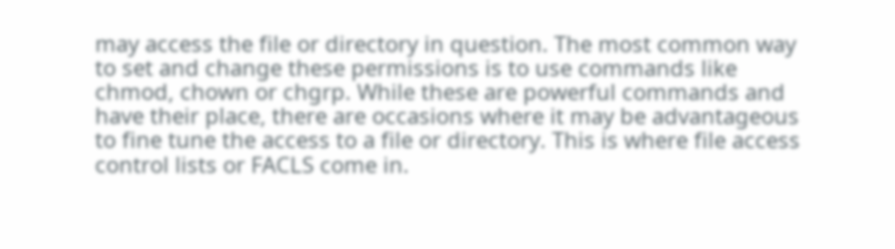may access the file or directory in question. The most common way to set and change these permissions is to use commands like chmod, chown or chgrp. While these are powerful commands and have their place, there are occasions where it may be advantageous to fine tune the access to a file or directory. This is where file access control lists or FACLS come in.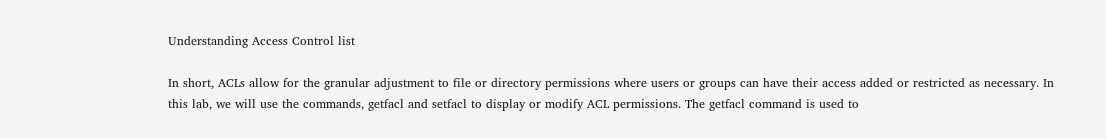Understanding Access Control list

In short, ACLs allow for the granular adjustment to file or directory permissions where users or groups can have their access added or restricted as necessary. In this lab, we will use the commands, getfacl and setfacl to display or modify ACL permissions. The getfacl command is used to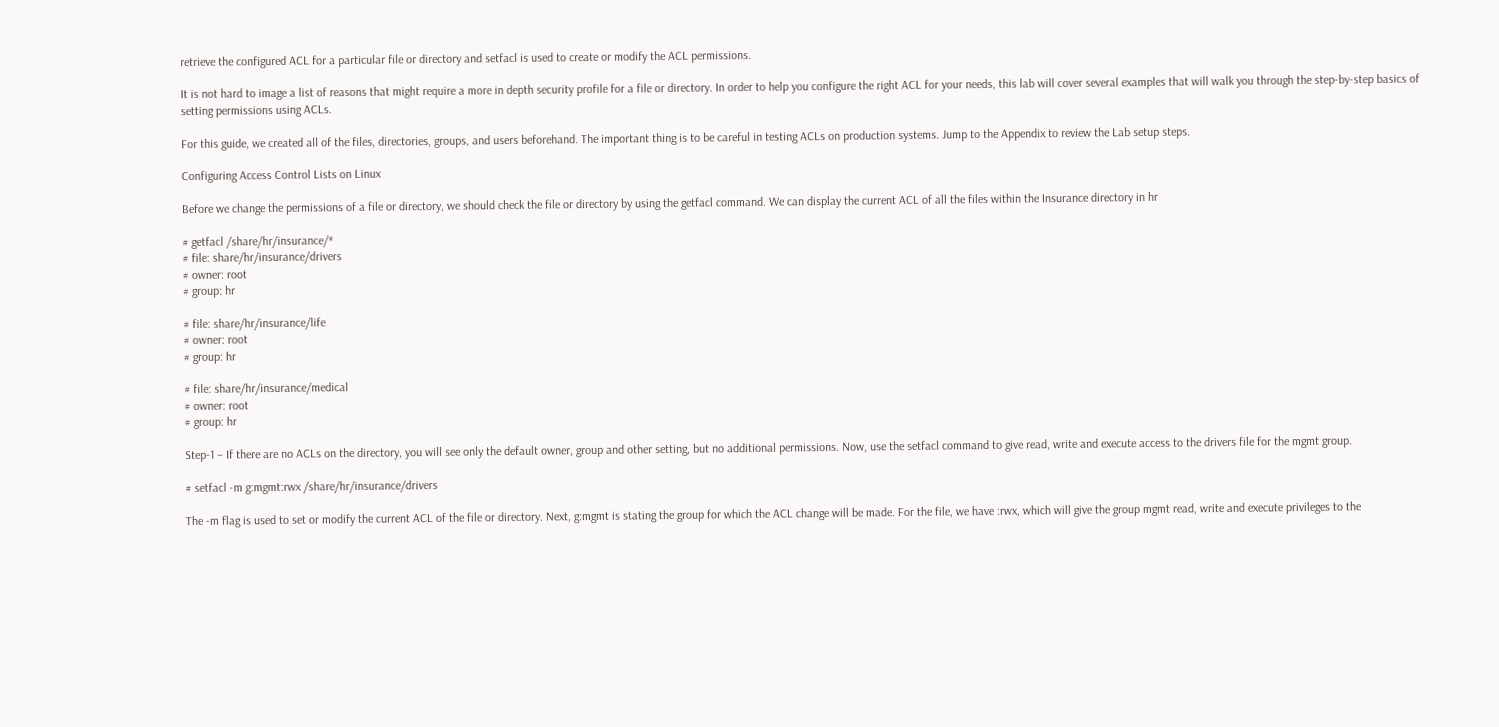retrieve the configured ACL for a particular file or directory and setfacl is used to create or modify the ACL permissions.

It is not hard to image a list of reasons that might require a more in depth security profile for a file or directory. In order to help you configure the right ACL for your needs, this lab will cover several examples that will walk you through the step-by-step basics of setting permissions using ACLs.

For this guide, we created all of the files, directories, groups, and users beforehand. The important thing is to be careful in testing ACLs on production systems. Jump to the Appendix to review the Lab setup steps.

Configuring Access Control Lists on Linux

Before we change the permissions of a file or directory, we should check the file or directory by using the getfacl command. We can display the current ACL of all the files within the Insurance directory in hr

# getfacl /share/hr/insurance/*
# file: share/hr/insurance/drivers
# owner: root
# group: hr

# file: share/hr/insurance/life
# owner: root
# group: hr

# file: share/hr/insurance/medical
# owner: root
# group: hr

Step-1 – If there are no ACLs on the directory, you will see only the default owner, group and other setting, but no additional permissions. Now, use the setfacl command to give read, write and execute access to the drivers file for the mgmt group.

# setfacl -m g:mgmt:rwx /share/hr/insurance/drivers

The -m flag is used to set or modify the current ACL of the file or directory. Next, g:mgmt is stating the group for which the ACL change will be made. For the file, we have :rwx, which will give the group mgmt read, write and execute privileges to the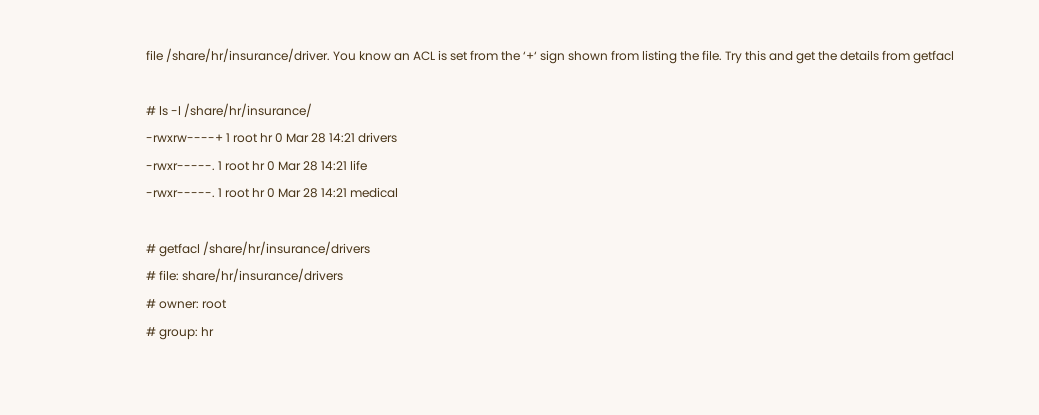file /share/hr/insurance/driver. You know an ACL is set from the ‘+‘ sign shown from listing the file. Try this and get the details from getfacl

# ls -l /share/hr/insurance/
-rwxrw----+ 1 root hr 0 Mar 28 14:21 drivers
-rwxr-----. 1 root hr 0 Mar 28 14:21 life
-rwxr-----. 1 root hr 0 Mar 28 14:21 medical

# getfacl /share/hr/insurance/drivers
# file: share/hr/insurance/drivers
# owner: root
# group: hr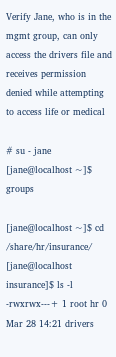Verify Jane, who is in the mgmt group, can only access the drivers file and receives permission denied while attempting to access life or medical

# su - jane
[jane@localhost ~]$ groups

[jane@localhost ~]$ cd /share/hr/insurance/
[jane@localhost insurance]$ ls -l
-rwxrwx---+ 1 root hr 0 Mar 28 14:21 drivers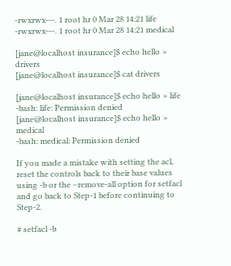-rwxrwx---. 1 root hr 0 Mar 28 14:21 life
-rwxrwx---. 1 root hr 0 Mar 28 14:21 medical

[jane@localhost insurance]$ echo hello > drivers
[jane@localhost insurance]$ cat drivers

[jane@localhost insurance]$ echo hello > life
-bash: life: Permission denied
[jane@localhost insurance]$ echo hello > medical
-bash: medical: Permission denied

If you made a mistake with setting the acl, reset the controls back to their base values using -b or the –remove-all option for setfacl and go back to Step-1 before continuing to Step-2.

# setfacl -b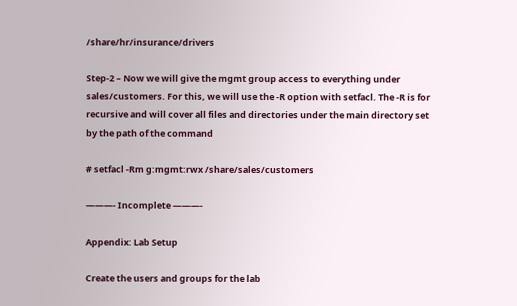/share/hr/insurance/drivers

Step-2 – Now we will give the mgmt group access to everything under sales/customers. For this, we will use the -R option with setfacl. The -R is for recursive and will cover all files and directories under the main directory set by the path of the command

# setfacl -Rm g:mgmt:rwx /share/sales/customers

———- Incomplete ———-

Appendix: Lab Setup

Create the users and groups for the lab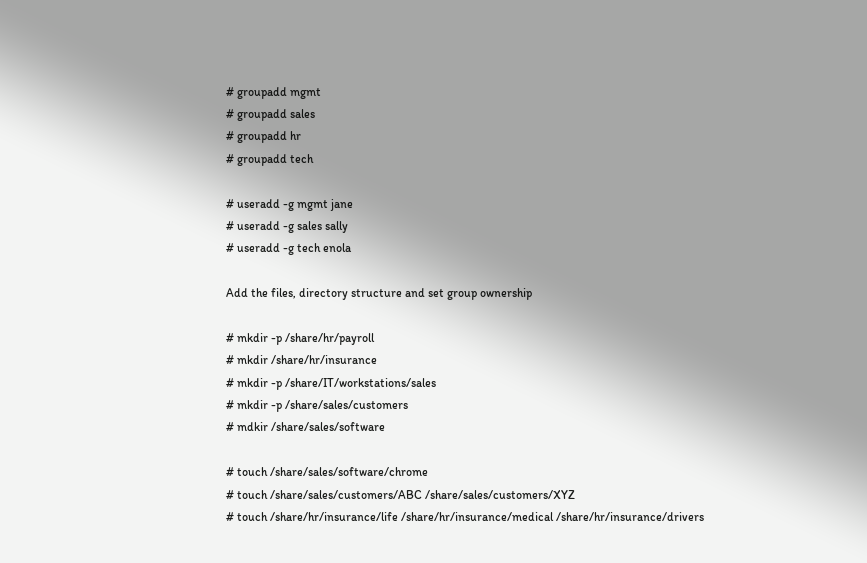# groupadd mgmt
# groupadd sales
# groupadd hr
# groupadd tech

# useradd -g mgmt jane
# useradd -g sales sally
# useradd -g tech enola

Add the files, directory structure and set group ownership

# mkdir -p /share/hr/payroll
# mkdir /share/hr/insurance
# mkdir -p /share/IT/workstations/sales
# mkdir -p /share/sales/customers
# mdkir /share/sales/software

# touch /share/sales/software/chrome
# touch /share/sales/customers/ABC /share/sales/customers/XYZ
# touch /share/hr/insurance/life /share/hr/insurance/medical /share/hr/insurance/drivers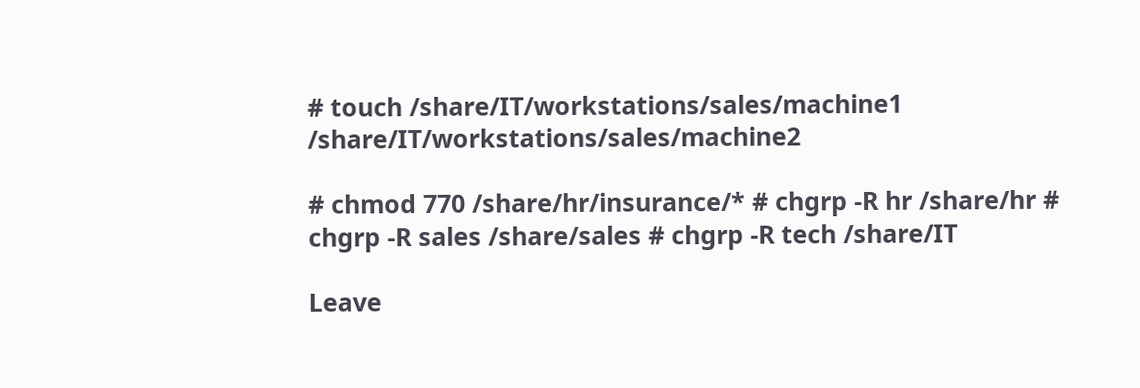# touch /share/IT/workstations/sales/machine1 /share/IT/workstations/sales/machine2

# chmod 770 /share/hr/insurance/* # chgrp -R hr /share/hr # chgrp -R sales /share/sales # chgrp -R tech /share/IT

Leave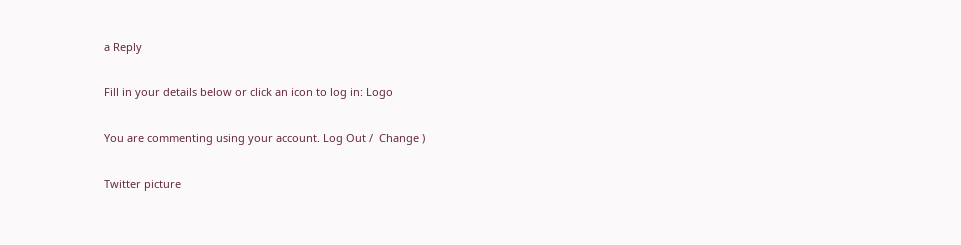a Reply

Fill in your details below or click an icon to log in: Logo

You are commenting using your account. Log Out /  Change )

Twitter picture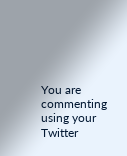You are commenting using your Twitter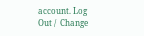account. Log Out /  Change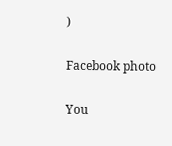)

Facebook photo

You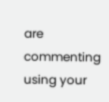are commenting using your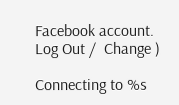Facebook account. Log Out /  Change )

Connecting to %s